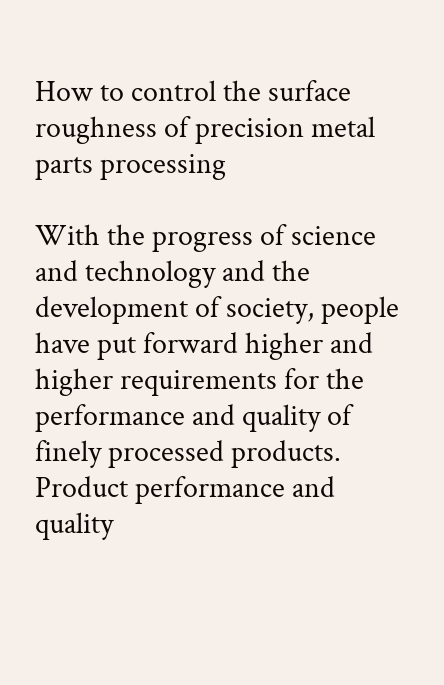How to control the surface roughness of precision metal parts processing

With the progress of science and technology and the development of society, people have put forward higher and higher requirements for the performance and quality of finely processed products. Product performance and quality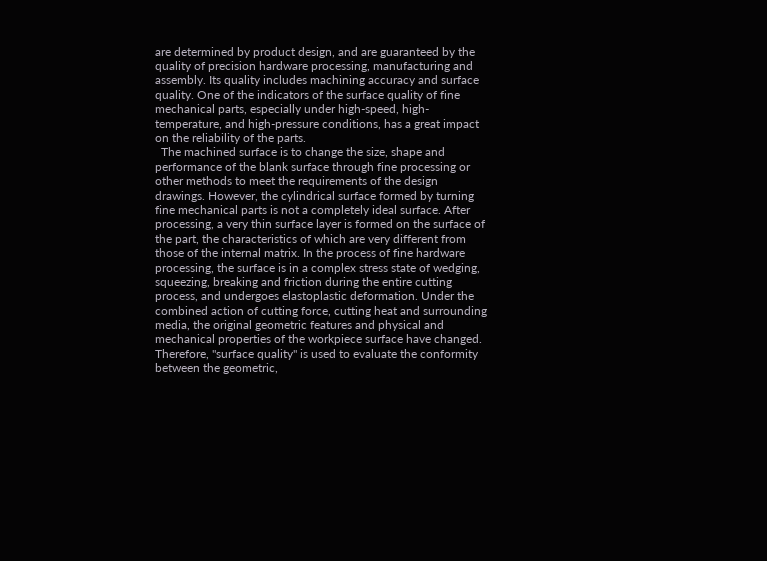are determined by product design, and are guaranteed by the quality of precision hardware processing, manufacturing and assembly. Its quality includes machining accuracy and surface quality. One of the indicators of the surface quality of fine mechanical parts, especially under high-speed, high-temperature, and high-pressure conditions, has a great impact on the reliability of the parts.
  The machined surface is to change the size, shape and performance of the blank surface through fine processing or other methods to meet the requirements of the design drawings. However, the cylindrical surface formed by turning fine mechanical parts is not a completely ideal surface. After processing, a very thin surface layer is formed on the surface of the part, the characteristics of which are very different from those of the internal matrix. In the process of fine hardware processing, the surface is in a complex stress state of wedging, squeezing, breaking and friction during the entire cutting process, and undergoes elastoplastic deformation. Under the combined action of cutting force, cutting heat and surrounding media, the original geometric features and physical and mechanical properties of the workpiece surface have changed. Therefore, "surface quality" is used to evaluate the conformity between the geometric,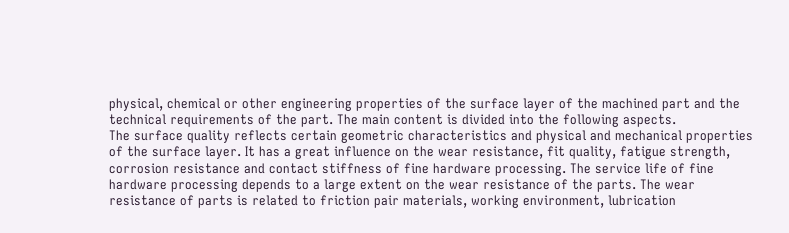physical, chemical or other engineering properties of the surface layer of the machined part and the technical requirements of the part. The main content is divided into the following aspects.
The surface quality reflects certain geometric characteristics and physical and mechanical properties of the surface layer. It has a great influence on the wear resistance, fit quality, fatigue strength, corrosion resistance and contact stiffness of fine hardware processing. The service life of fine hardware processing depends to a large extent on the wear resistance of the parts. The wear resistance of parts is related to friction pair materials, working environment, lubrication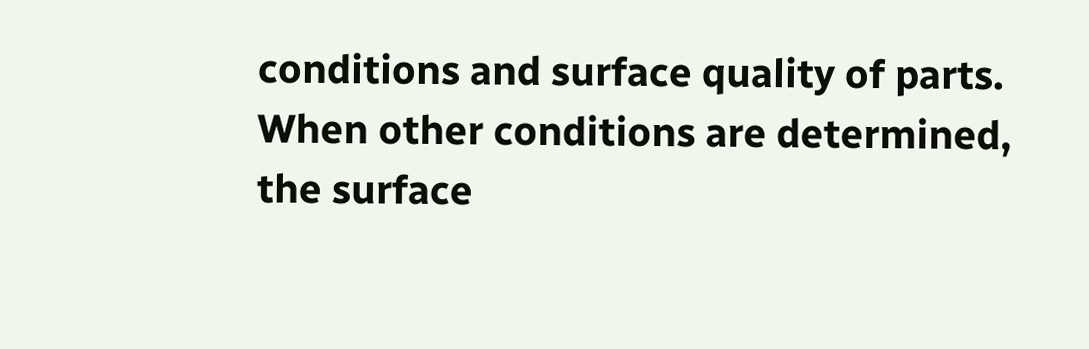conditions and surface quality of parts. When other conditions are determined, the surface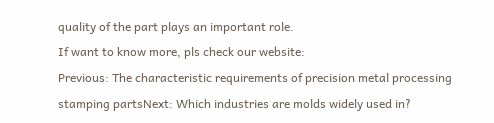quality of the part plays an important role.
If want to know more, pls check our website:
Previous: The characteristic requirements of precision metal processing stamping partsNext: Which industries are molds widely used in?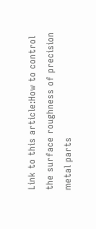Link to this article:How to control the surface roughness of precision metal parts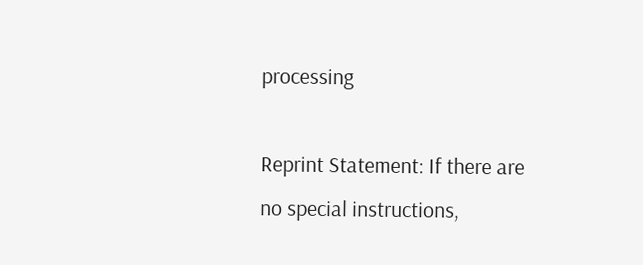processing

Reprint Statement: If there are no special instructions,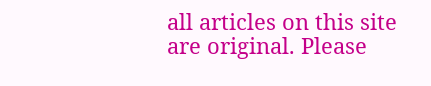all articles on this site are original. Please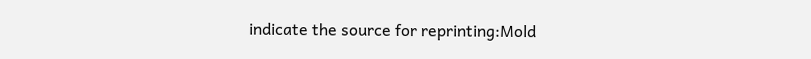indicate the source for reprinting:Mold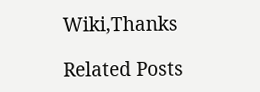Wiki,Thanks

Related Posts